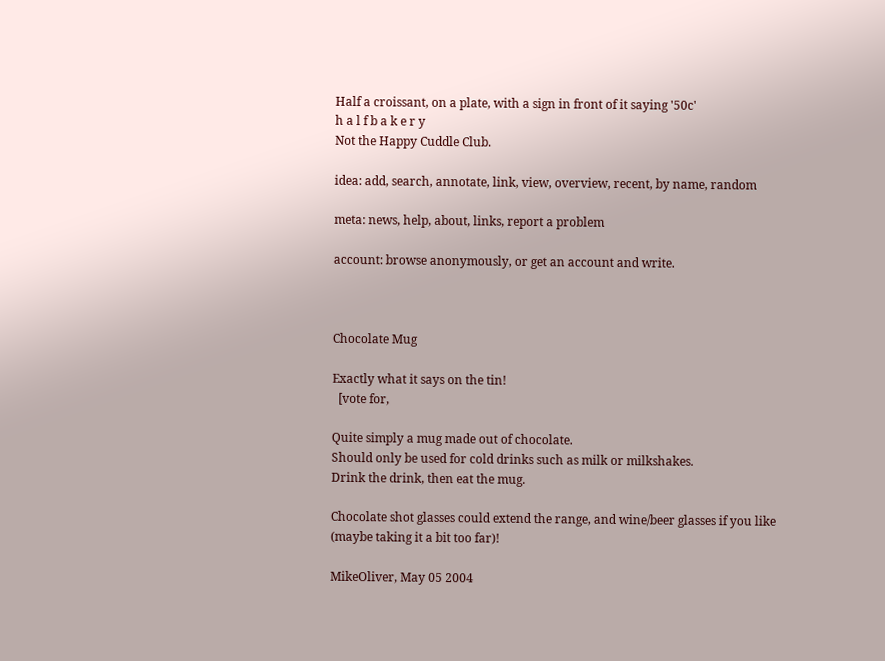Half a croissant, on a plate, with a sign in front of it saying '50c'
h a l f b a k e r y
Not the Happy Cuddle Club.

idea: add, search, annotate, link, view, overview, recent, by name, random

meta: news, help, about, links, report a problem

account: browse anonymously, or get an account and write.



Chocolate Mug

Exactly what it says on the tin!
  [vote for,

Quite simply a mug made out of chocolate.
Should only be used for cold drinks such as milk or milkshakes.
Drink the drink, then eat the mug.

Chocolate shot glasses could extend the range, and wine/beer glasses if you like (maybe taking it a bit too far)!

MikeOliver, May 05 2004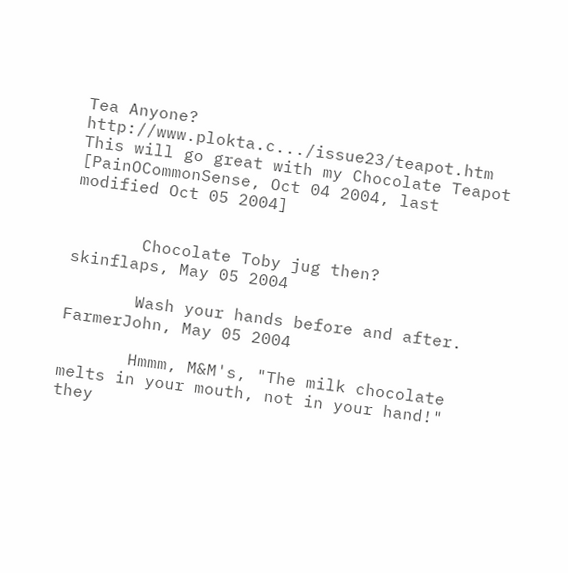Tea Anyone? http://www.plokta.c.../issue23/teapot.htm
This will go great with my Chocolate Teapot [PainOCommonSense, Oct 04 2004, last modified Oct 05 2004]


       Chocolate Toby jug then?
skinflaps, May 05 2004

       Wash your hands before and after.
FarmerJohn, May 05 2004

       Hmmm, M&M's, "The milk chocolate melts in your mouth, not in your hand!" they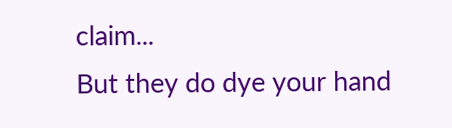claim...
But they do dye your hand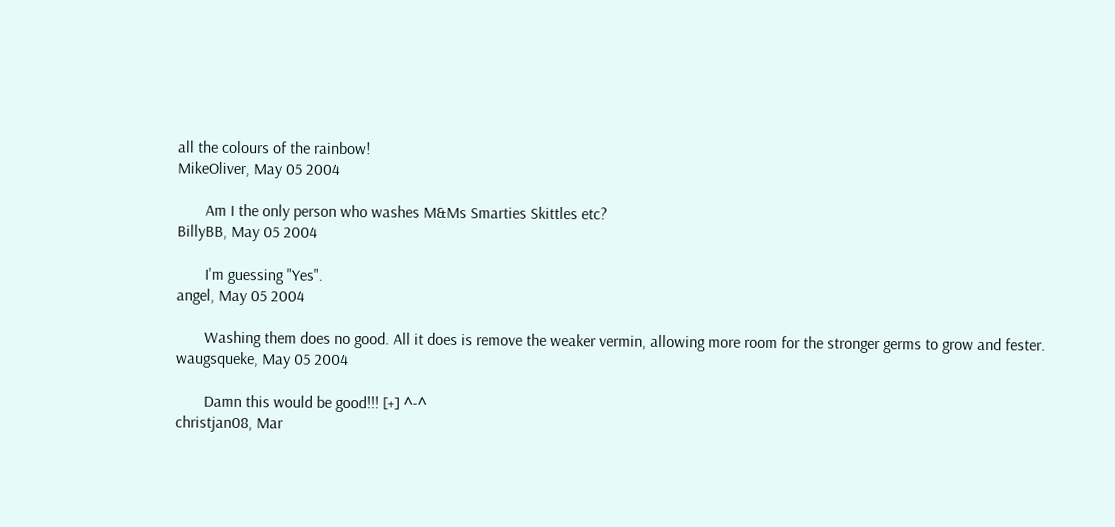all the colours of the rainbow!
MikeOliver, May 05 2004

       Am I the only person who washes M&Ms Smarties Skittles etc?
BillyBB, May 05 2004

       I'm guessing "Yes".
angel, May 05 2004

       Washing them does no good. All it does is remove the weaker vermin, allowing more room for the stronger germs to grow and fester.
waugsqueke, May 05 2004

       Damn this would be good!!! [+] ^-^
christjan08, Mar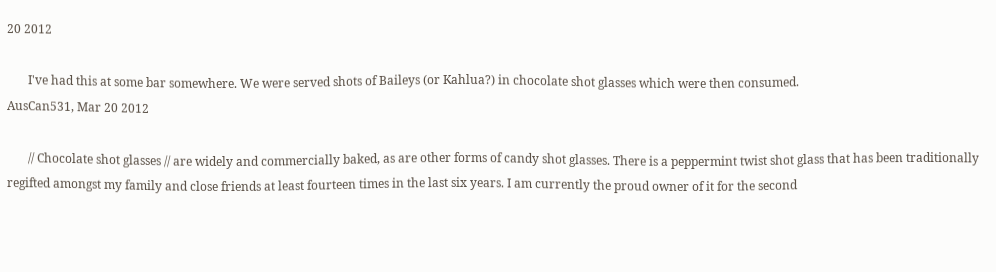20 2012

       I've had this at some bar somewhere. We were served shots of Baileys (or Kahlua?) in chocolate shot glasses which were then consumed.
AusCan531, Mar 20 2012

       // Chocolate shot glasses // are widely and commercially baked, as are other forms of candy shot glasses. There is a peppermint twist shot glass that has been traditionally regifted amongst my family and close friends at least fourteen times in the last six years. I am currently the proud owner of it for the second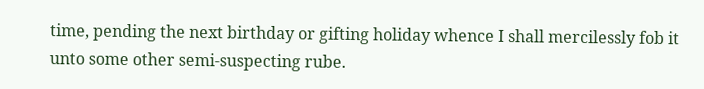time, pending the next birthday or gifting holiday whence I shall mercilessly fob it unto some other semi-suspecting rube.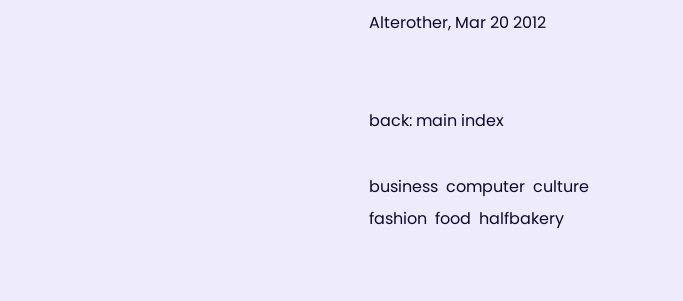Alterother, Mar 20 2012


back: main index

business  computer  culture  fashion  food  halfbakery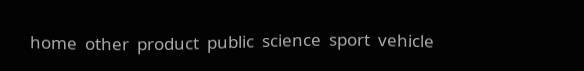home  other  product  public  science  sport  vehicle